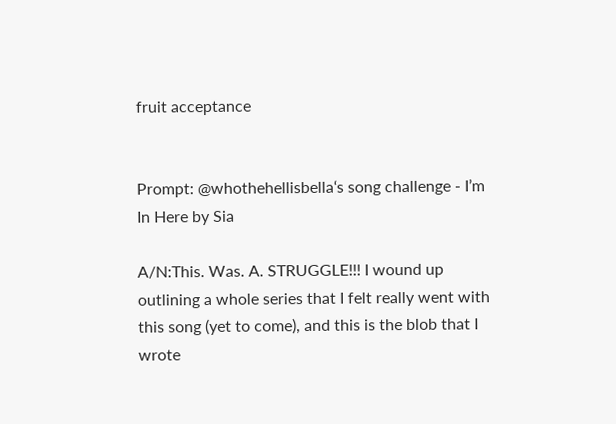fruit acceptance


Prompt: @whothehellisbella‘s song challenge - I’m In Here by Sia

A/N:This. Was. A. STRUGGLE!!! I wound up outlining a whole series that I felt really went with this song (yet to come), and this is the blob that I wrote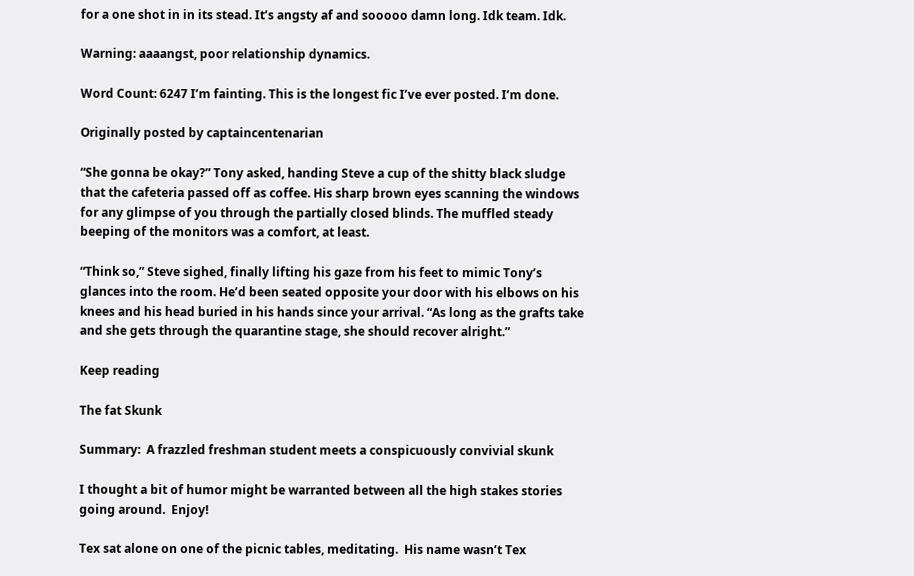for a one shot in in its stead. It’s angsty af and sooooo damn long. Idk team. Idk.

Warning: aaaangst, poor relationship dynamics.

Word Count: 6247 I’m fainting. This is the longest fic I’ve ever posted. I’m done.

Originally posted by captaincentenarian

“She gonna be okay?” Tony asked, handing Steve a cup of the shitty black sludge that the cafeteria passed off as coffee. His sharp brown eyes scanning the windows for any glimpse of you through the partially closed blinds. The muffled steady beeping of the monitors was a comfort, at least.

“Think so,” Steve sighed, finally lifting his gaze from his feet to mimic Tony’s glances into the room. He’d been seated opposite your door with his elbows on his knees and his head buried in his hands since your arrival. “As long as the grafts take and she gets through the quarantine stage, she should recover alright.”

Keep reading

The fat Skunk

Summary:  A frazzled freshman student meets a conspicuously convivial skunk

I thought a bit of humor might be warranted between all the high stakes stories going around.  Enjoy!

Tex sat alone on one of the picnic tables, meditating.  His name wasn’t Tex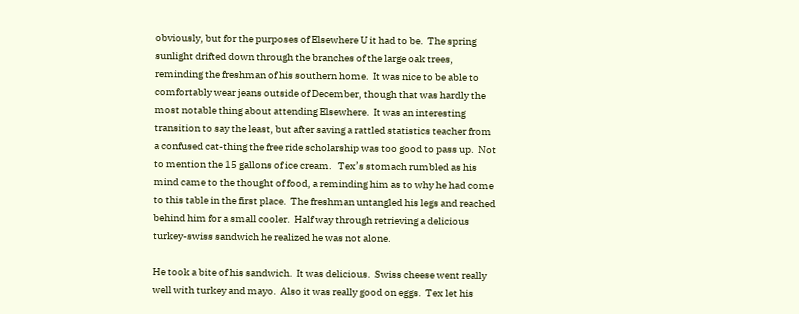obviously, but for the purposes of Elsewhere U it had to be.  The spring sunlight drifted down through the branches of the large oak trees, reminding the freshman of his southern home.  It was nice to be able to comfortably wear jeans outside of December, though that was hardly the most notable thing about attending Elsewhere.  It was an interesting transition to say the least, but after saving a rattled statistics teacher from a confused cat-thing the free ride scholarship was too good to pass up.  Not to mention the 15 gallons of ice cream.   Tex’s stomach rumbled as his mind came to the thought of food, a reminding him as to why he had come to this table in the first place.  The freshman untangled his legs and reached behind him for a small cooler.  Half way through retrieving a delicious turkey-swiss sandwich he realized he was not alone.

He took a bite of his sandwich.  It was delicious.  Swiss cheese went really well with turkey and mayo.  Also it was really good on eggs.  Tex let his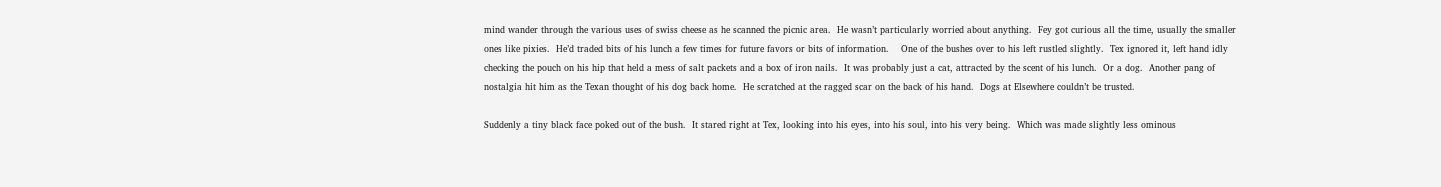mind wander through the various uses of swiss cheese as he scanned the picnic area.  He wasn’t particularly worried about anything.  Fey got curious all the time, usually the smaller ones like pixies.  He’d traded bits of his lunch a few times for future favors or bits of information.    One of the bushes over to his left rustled slightly.  Tex ignored it, left hand idly checking the pouch on his hip that held a mess of salt packets and a box of iron nails.  It was probably just a cat, attracted by the scent of his lunch.  Or a dog.  Another pang of nostalgia hit him as the Texan thought of his dog back home.  He scratched at the ragged scar on the back of his hand.  Dogs at Elsewhere couldn’t be trusted.

Suddenly a tiny black face poked out of the bush.  It stared right at Tex, looking into his eyes, into his soul, into his very being.  Which was made slightly less ominous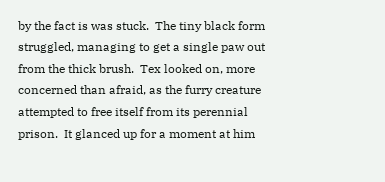by the fact is was stuck.  The tiny black form struggled, managing to get a single paw out from the thick brush.  Tex looked on, more concerned than afraid, as the furry creature attempted to free itself from its perennial prison.  It glanced up for a moment at him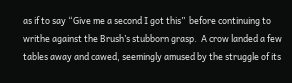as if to say “Give me a second I got this”  before continuing to writhe against the Brush’s stubborn grasp.  A crow landed a few tables away and cawed, seemingly amused by the struggle of its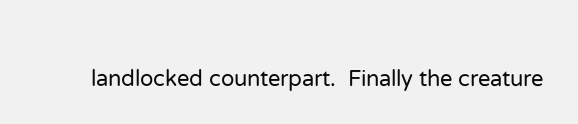landlocked counterpart.  Finally the creature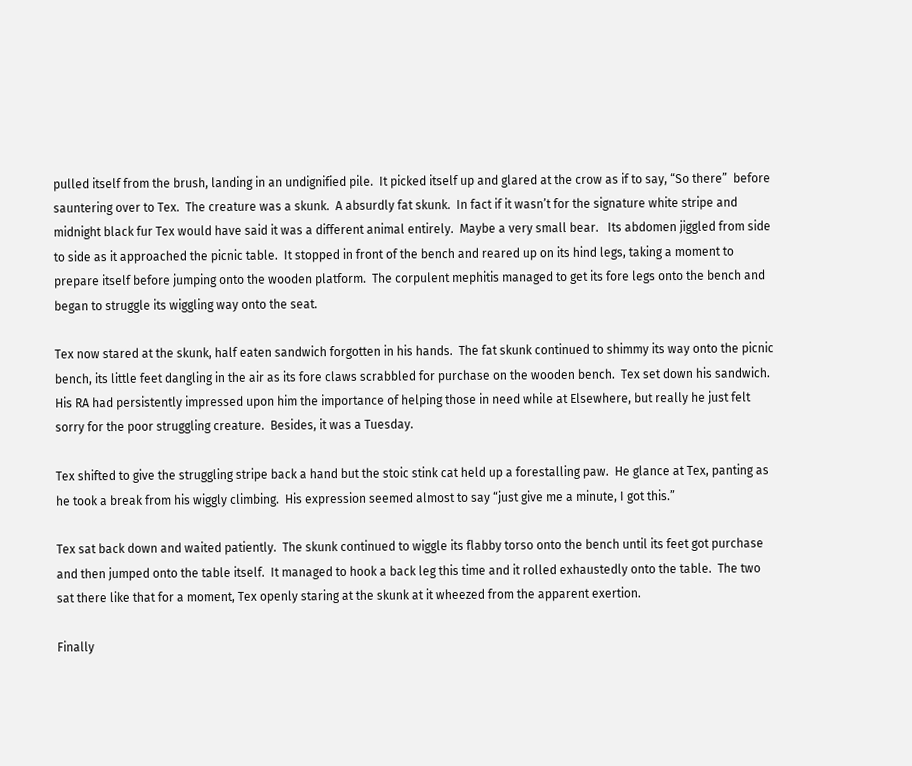pulled itself from the brush, landing in an undignified pile.  It picked itself up and glared at the crow as if to say, “So there”  before sauntering over to Tex.  The creature was a skunk.  A absurdly fat skunk.  In fact if it wasn’t for the signature white stripe and midnight black fur Tex would have said it was a different animal entirely.  Maybe a very small bear.   Its abdomen jiggled from side to side as it approached the picnic table.  It stopped in front of the bench and reared up on its hind legs, taking a moment to prepare itself before jumping onto the wooden platform.  The corpulent mephitis managed to get its fore legs onto the bench and began to struggle its wiggling way onto the seat.

Tex now stared at the skunk, half eaten sandwich forgotten in his hands.  The fat skunk continued to shimmy its way onto the picnic bench, its little feet dangling in the air as its fore claws scrabbled for purchase on the wooden bench.  Tex set down his sandwich.  His RA had persistently impressed upon him the importance of helping those in need while at Elsewhere, but really he just felt sorry for the poor struggling creature.  Besides, it was a Tuesday.

Tex shifted to give the struggling stripe back a hand but the stoic stink cat held up a forestalling paw.  He glance at Tex, panting as he took a break from his wiggly climbing.  His expression seemed almost to say “just give me a minute, I got this.”

Tex sat back down and waited patiently.  The skunk continued to wiggle its flabby torso onto the bench until its feet got purchase and then jumped onto the table itself.  It managed to hook a back leg this time and it rolled exhaustedly onto the table.  The two sat there like that for a moment, Tex openly staring at the skunk at it wheezed from the apparent exertion.

Finally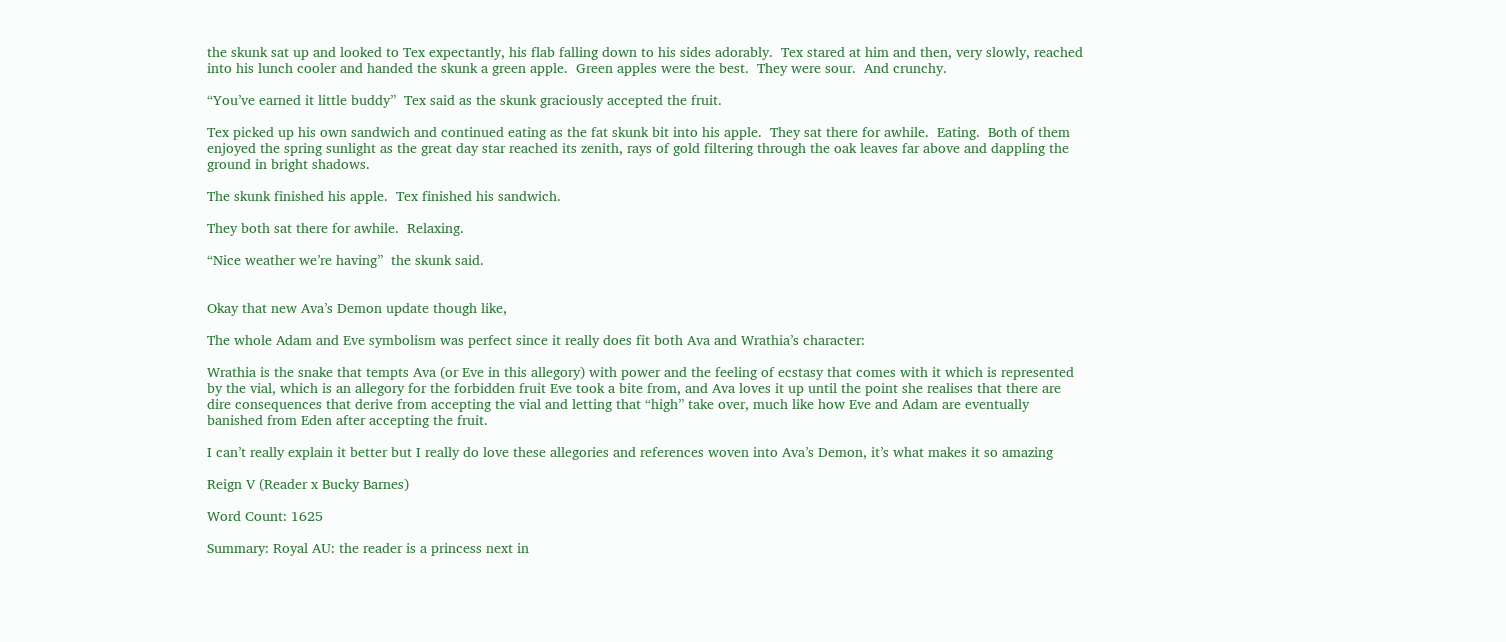the skunk sat up and looked to Tex expectantly, his flab falling down to his sides adorably.  Tex stared at him and then, very slowly, reached into his lunch cooler and handed the skunk a green apple.  Green apples were the best.  They were sour.  And crunchy.

“You’ve earned it little buddy”  Tex said as the skunk graciously accepted the fruit.

Tex picked up his own sandwich and continued eating as the fat skunk bit into his apple.  They sat there for awhile.  Eating.  Both of them enjoyed the spring sunlight as the great day star reached its zenith, rays of gold filtering through the oak leaves far above and dappling the ground in bright shadows.

The skunk finished his apple.  Tex finished his sandwich.

They both sat there for awhile.  Relaxing.

“Nice weather we’re having”  the skunk said.


Okay that new Ava’s Demon update though like,

The whole Adam and Eve symbolism was perfect since it really does fit both Ava and Wrathia’s character:

Wrathia is the snake that tempts Ava (or Eve in this allegory) with power and the feeling of ecstasy that comes with it which is represented by the vial, which is an allegory for the forbidden fruit Eve took a bite from, and Ava loves it up until the point she realises that there are dire consequences that derive from accepting the vial and letting that “high” take over, much like how Eve and Adam are eventually banished from Eden after accepting the fruit.

I can’t really explain it better but I really do love these allegories and references woven into Ava’s Demon, it’s what makes it so amazing

Reign V (Reader x Bucky Barnes)

Word Count: 1625

Summary: Royal AU: the reader is a princess next in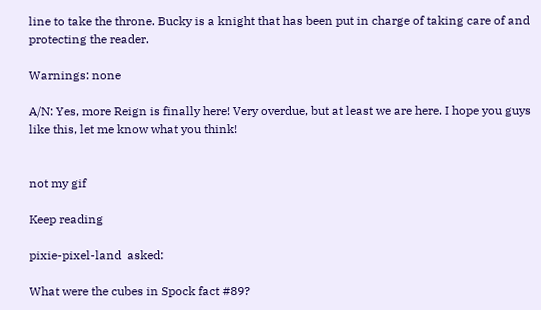line to take the throne. Bucky is a knight that has been put in charge of taking care of and protecting the reader.

Warnings: none

A/N: Yes, more Reign is finally here! Very overdue, but at least we are here. I hope you guys like this, let me know what you think!


not my gif

Keep reading

pixie-pixel-land  asked:

What were the cubes in Spock fact #89?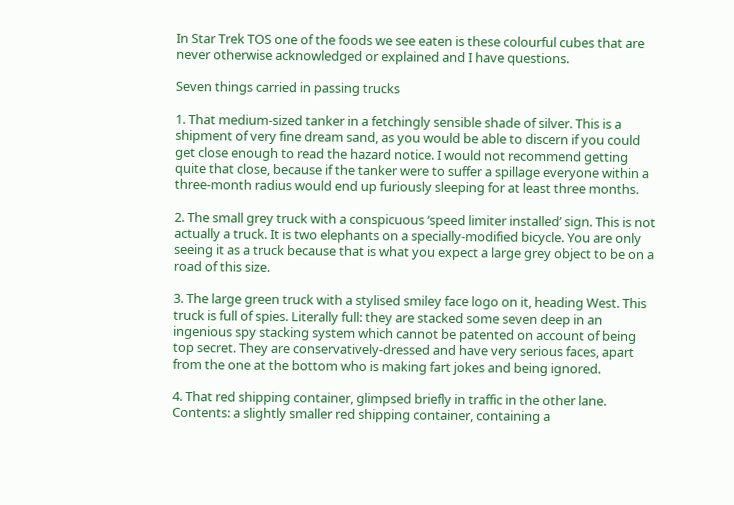In Star Trek TOS one of the foods we see eaten is these colourful cubes that are never otherwise acknowledged or explained and I have questions.

Seven things carried in passing trucks

1. That medium-sized tanker in a fetchingly sensible shade of silver. This is a shipment of very fine dream sand, as you would be able to discern if you could get close enough to read the hazard notice. I would not recommend getting quite that close, because if the tanker were to suffer a spillage everyone within a three-month radius would end up furiously sleeping for at least three months.

2. The small grey truck with a conspicuous ‘speed limiter installed’ sign. This is not actually a truck. It is two elephants on a specially-modified bicycle. You are only seeing it as a truck because that is what you expect a large grey object to be on a road of this size.

3. The large green truck with a stylised smiley face logo on it, heading West. This truck is full of spies. Literally full: they are stacked some seven deep in an ingenious spy stacking system which cannot be patented on account of being top secret. They are conservatively-dressed and have very serious faces, apart from the one at the bottom who is making fart jokes and being ignored.

4. That red shipping container, glimpsed briefly in traffic in the other lane. Contents: a slightly smaller red shipping container, containing a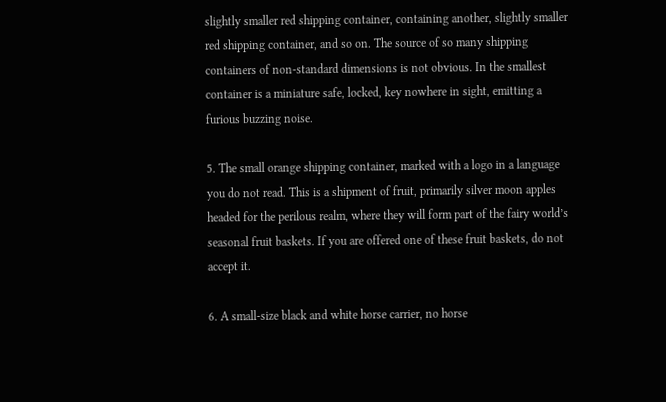slightly smaller red shipping container, containing another, slightly smaller red shipping container, and so on. The source of so many shipping containers of non-standard dimensions is not obvious. In the smallest container is a miniature safe, locked, key nowhere in sight, emitting a furious buzzing noise.

5. The small orange shipping container, marked with a logo in a language you do not read. This is a shipment of fruit, primarily silver moon apples headed for the perilous realm, where they will form part of the fairy world’s seasonal fruit baskets. If you are offered one of these fruit baskets, do not accept it.

6. A small-size black and white horse carrier, no horse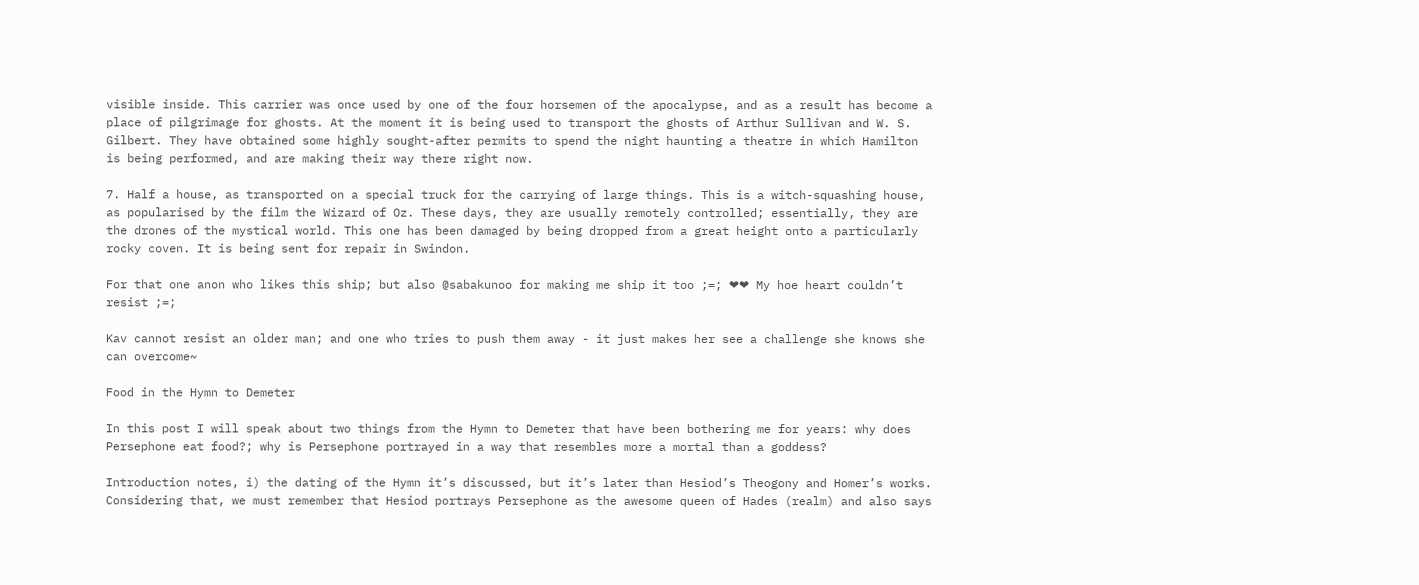visible inside. This carrier was once used by one of the four horsemen of the apocalypse, and as a result has become a place of pilgrimage for ghosts. At the moment it is being used to transport the ghosts of Arthur Sullivan and W. S. Gilbert. They have obtained some highly sought-after permits to spend the night haunting a theatre in which Hamilton is being performed, and are making their way there right now.

7. Half a house, as transported on a special truck for the carrying of large things. This is a witch-squashing house, as popularised by the film the Wizard of Oz. These days, they are usually remotely controlled; essentially, they are the drones of the mystical world. This one has been damaged by being dropped from a great height onto a particularly rocky coven. It is being sent for repair in Swindon.

For that one anon who likes this ship; but also @sabakunoo for making me ship it too ;=; ❤❤ My hoe heart couldn’t resist ;=;

Kav cannot resist an older man; and one who tries to push them away - it just makes her see a challenge she knows she can overcome~

Food in the Hymn to Demeter

In this post I will speak about two things from the Hymn to Demeter that have been bothering me for years: why does Persephone eat food?; why is Persephone portrayed in a way that resembles more a mortal than a goddess?

Introduction notes, i) the dating of the Hymn it’s discussed, but it’s later than Hesiod’s Theogony and Homer’s works. Considering that, we must remember that Hesiod portrays Persephone as the awesome queen of Hades (realm) and also says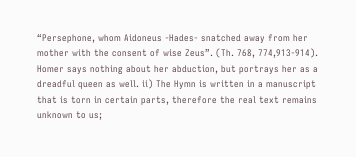“Persephone, whom Aidoneus -Hades- snatched away from her mother with the consent of wise Zeus”. (Th. 768, 774,913-914). Homer says nothing about her abduction, but portrays her as a dreadful queen as well. ii) The Hymn is written in a manuscript that is torn in certain parts, therefore the real text remains unknown to us;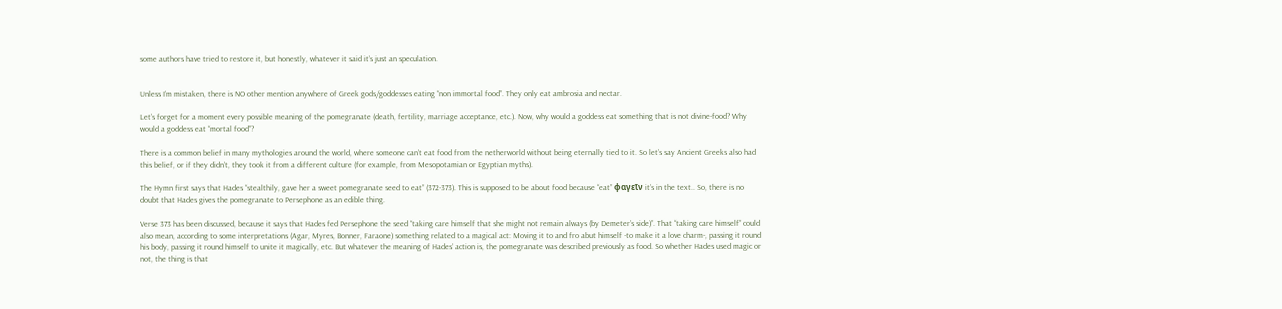some authors have tried to restore it, but honestly, whatever it said it’s just an speculation.


Unless I’m mistaken, there is NO other mention anywhere of Greek gods/goddesses eating “non immortal food”. They only eat ambrosia and nectar.

Let’s forget for a moment every possible meaning of the pomegranate (death, fertility, marriage acceptance, etc.). Now, why would a goddess eat something that is not divine-food? Why would a goddess eat “mortal food”?

There is a common belief in many mythologies around the world, where someone can’t eat food from the netherworld without being eternally tied to it. So let’s say Ancient Greeks also had this belief, or if they didn’t, they took it from a different culture (for example, from Mesopotamian or Egyptian myths).

The Hymn first says that Hades “stealthily, gave her a sweet pomegranate seed to eat” (372-373). This is supposed to be about food because “eat” φαγεῖν it’s in the text.. So, there is no doubt that Hades gives the pomegranate to Persephone as an edible thing.

Verse 373 has been discussed, because it says that Hades fed Persephone the seed “taking care himself that she might not remain always (by Demeter’s side)”. That “taking care himself” could also mean, according to some interpretations (Agar, Myres, Bonner, Faraone) something related to a magical act: Moving it to and fro abut himself -to make it a love charm-, passing it round his body, passing it round himself to unite it magically, etc. But whatever the meaning of Hades’ action is, the pomegranate was described previously as food. So whether Hades used magic or not, the thing is that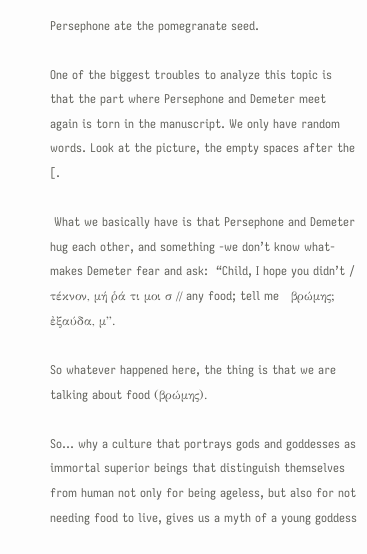Persephone ate the pomegranate seed.

One of the biggest troubles to analyze this topic is that the part where Persephone and Demeter meet again is torn in the manuscript. We only have random words. Look at the picture, the empty spaces after the [.

 What we basically have is that Persephone and Demeter hug each other, and something -we don’t know what- makes Demeter fear and ask:  “Child, I hope you didn’t / τέκνον, μή ῥά τι μοι σ // any food; tell me   βρώμης; ἐξαύδα, μ”.

So whatever happened here, the thing is that we are talking about food (βρώμης).

So… why a culture that portrays gods and goddesses as immortal superior beings that distinguish themselves from human not only for being ageless, but also for not needing food to live, gives us a myth of a young goddess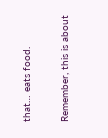that… eats food.

Remember, this is about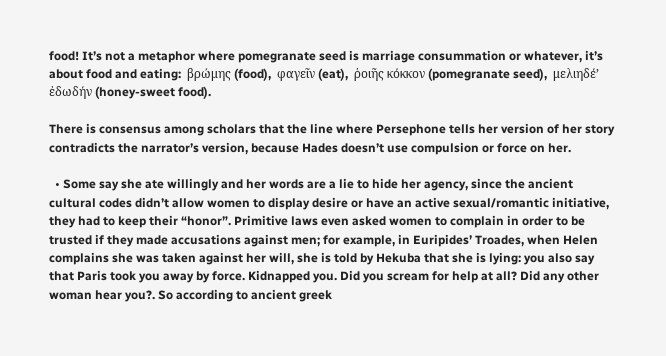food! It’s not a metaphor where pomegranate seed is marriage consummation or whatever, it’s about food and eating:  βρώμης (food),  φαγεῖν (eat),  ῥοιῆς κόκκον (pomegranate seed),  μελιηδέ’ ἐδωδήν (honey-sweet food).

There is consensus among scholars that the line where Persephone tells her version of her story contradicts the narrator’s version, because Hades doesn’t use compulsion or force on her.

  • Some say she ate willingly and her words are a lie to hide her agency, since the ancient cultural codes didn’t allow women to display desire or have an active sexual/romantic initiative, they had to keep their “honor”. Primitive laws even asked women to complain in order to be trusted if they made accusations against men; for example, in Euripides’ Troades, when Helen complains she was taken against her will, she is told by Hekuba that she is lying: you also say that Paris took you away by force. Kidnapped you. Did you scream for help at all? Did any other woman hear you?. So according to ancient greek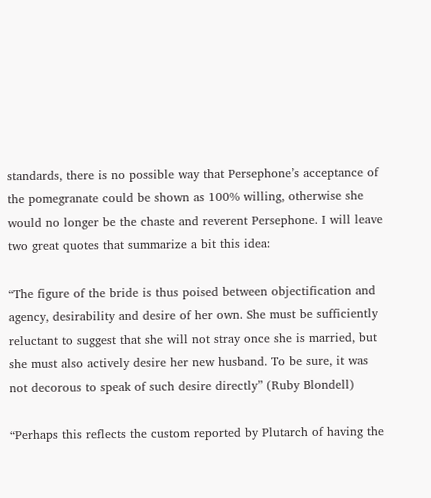standards, there is no possible way that Persephone’s acceptance of the pomegranate could be shown as 100% willing, otherwise she would no longer be the chaste and reverent Persephone. I will leave two great quotes that summarize a bit this idea:

“The figure of the bride is thus poised between objectification and agency, desirability and desire of her own. She must be sufficiently reluctant to suggest that she will not stray once she is married, but she must also actively desire her new husband. To be sure, it was not decorous to speak of such desire directly” (Ruby Blondell)

“Perhaps this reflects the custom reported by Plutarch of having the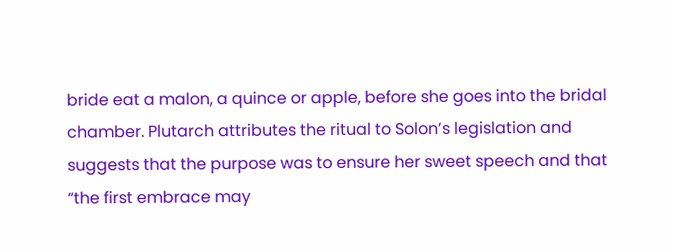bride eat a malon, a quince or apple, before she goes into the bridal chamber. Plutarch attributes the ritual to Solon’s legislation and suggests that the purpose was to ensure her sweet speech and that “the first embrace may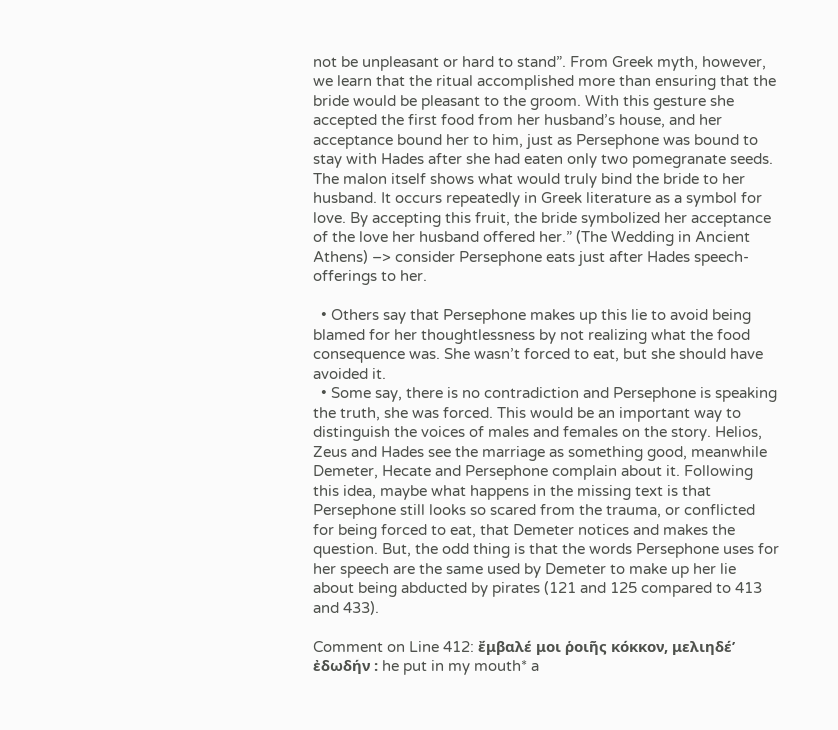not be unpleasant or hard to stand”. From Greek myth, however, we learn that the ritual accomplished more than ensuring that the bride would be pleasant to the groom. With this gesture she accepted the first food from her husband’s house, and her acceptance bound her to him, just as Persephone was bound to stay with Hades after she had eaten only two pomegranate seeds. The malon itself shows what would truly bind the bride to her husband. It occurs repeatedly in Greek literature as a symbol for love. By accepting this fruit, the bride symbolized her acceptance of the love her husband offered her.” (The Wedding in Ancient Athens) –> consider Persephone eats just after Hades speech-offerings to her.

  • Others say that Persephone makes up this lie to avoid being blamed for her thoughtlessness by not realizing what the food consequence was. She wasn’t forced to eat, but she should have avoided it.
  • Some say, there is no contradiction and Persephone is speaking the truth, she was forced. This would be an important way to distinguish the voices of males and females on the story. Helios, Zeus and Hades see the marriage as something good, meanwhile Demeter, Hecate and Persephone complain about it. Following this idea, maybe what happens in the missing text is that Persephone still looks so scared from the trauma, or conflicted for being forced to eat, that Demeter notices and makes the question. But, the odd thing is that the words Persephone uses for her speech are the same used by Demeter to make up her lie about being abducted by pirates (121 and 125 compared to 413 and 433).

Comment on Line 412: ἔμβαλέ μοι ῥοιῆς κόκκον, μελιηδέ’ ἐδωδήν : he put in my mouth* a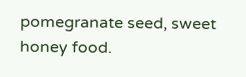pomegranate seed, sweet honey food.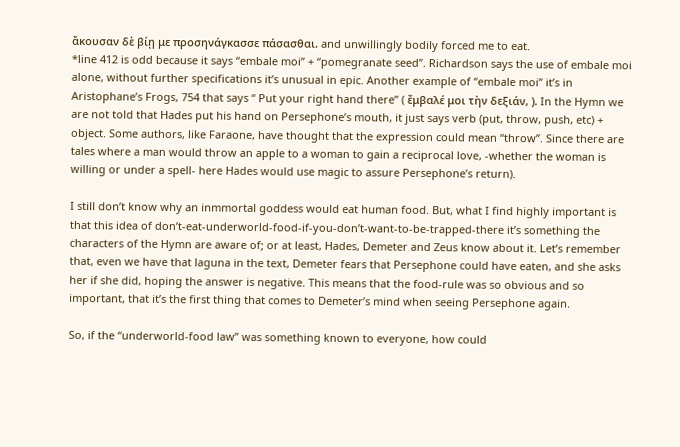ἄκουσαν δὲ βίῃ με προσηνάγκασσε πάσασθαι. and unwillingly bodily forced me to eat.
*line 412 is odd because it says “embale moi” + “pomegranate seed”. Richardson says the use of embale moi alone, without further specifications it’s unusual in epic. Another example of “embale moi” it’s in Aristophane’s Frogs, 754 that says “ Put your right hand there” ( ἔμβαλέ μοι τὴν δεξιάν, ). In the Hymn we are not told that Hades put his hand on Persephone’s mouth, it just says verb (put, throw, push, etc) + object. Some authors, like Faraone, have thought that the expression could mean “throw”. Since there are tales where a man would throw an apple to a woman to gain a reciprocal love, -whether the woman is willing or under a spell- here Hades would use magic to assure Persephone’s return).

I still don’t know why an inmmortal goddess would eat human food. But, what I find highly important is that this idea of don’t-eat-underworld-food-if-you-don’t-want-to-be-trapped-there it’s something the characters of the Hymn are aware of; or at least, Hades, Demeter and Zeus know about it. Let’s remember that, even we have that laguna in the text, Demeter fears that Persephone could have eaten, and she asks her if she did, hoping the answer is negative. This means that the food-rule was so obvious and so important, that it’s the first thing that comes to Demeter’s mind when seeing Persephone again.

So, if the “underworld-food law” was something known to everyone, how could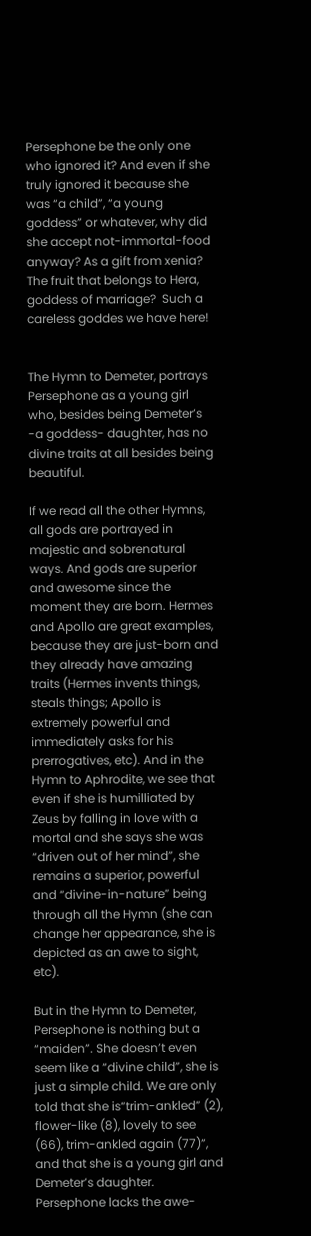Persephone be the only one who ignored it? And even if she truly ignored it because she was “a child”, “a young goddess” or whatever, why did she accept not-immortal-food anyway? As a gift from xenia? The fruit that belongs to Hera, goddess of marriage?  Such a careless goddes we have here!


The Hymn to Demeter, portrays Persephone as a young girl who, besides being Demeter’s -a goddess- daughter, has no divine traits at all besides being beautiful.

If we read all the other Hymns, all gods are portrayed in majestic and sobrenatural ways. And gods are superior and awesome since the moment they are born. Hermes and Apollo are great examples, because they are just-born and they already have amazing traits (Hermes invents things, steals things; Apollo is extremely powerful and immediately asks for his prerrogatives, etc). And in the Hymn to Aphrodite, we see that even if she is humilliated by Zeus by falling in love with a mortal and she says she was “driven out of her mind”, she remains a superior, powerful and “divine-in-nature” being through all the Hymn (she can change her appearance, she is depicted as an awe to sight, etc).

But in the Hymn to Demeter, Persephone is nothing but a “maiden”. She doesn’t even seem like a “divine child”, she is just a simple child. We are only told that she is“trim-ankled” (2), flower-like (8), lovely to see (66), trim-ankled again (77)”, and that she is a young girl and Demeter’s daughter. Persephone lacks the awe-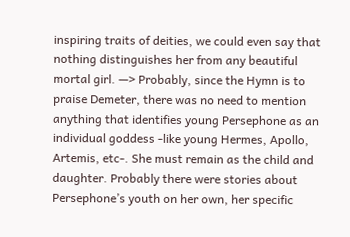inspiring traits of deities, we could even say that nothing distinguishes her from any beautiful mortal girl. —> Probably, since the Hymn is to praise Demeter, there was no need to mention anything that identifies young Persephone as an individual goddess -like young Hermes, Apollo, Artemis, etc-. She must remain as the child and daughter. Probably there were stories about Persephone’s youth on her own, her specific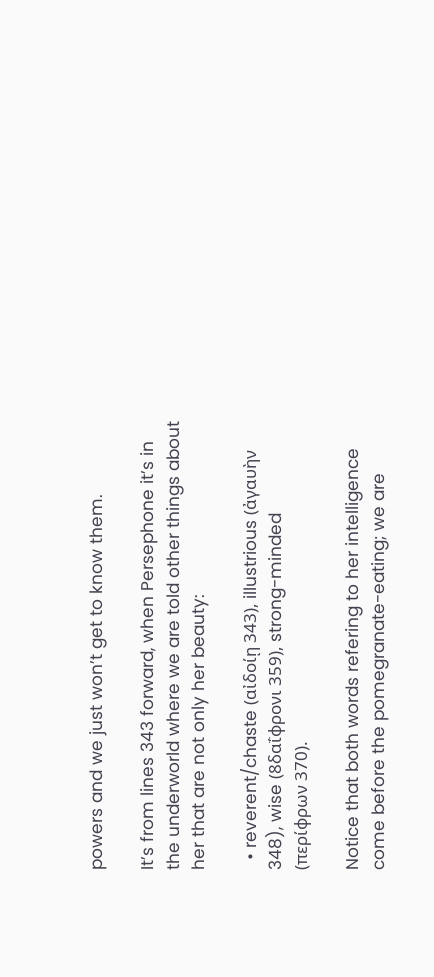powers and we just won’t get to know them.

It’s from lines 343 forward, when Persephone it’s in the underworld where we are told other things about her that are not only her beauty:

  • reverent/chaste (αἰδοίῃ 343), illustrious (ἀγαυὴν 348), wise (8δαΐφρονι 359), strong-minded (περίφρων 370).

Notice that both words refering to her intelligence come before the pomegranate-eating; we are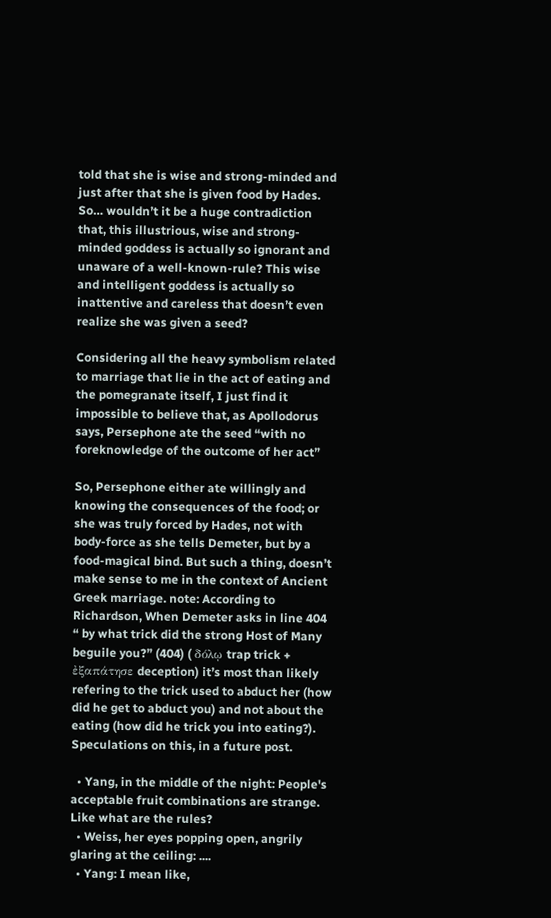told that she is wise and strong-minded and just after that she is given food by Hades. So… wouldn’t it be a huge contradiction that, this illustrious, wise and strong-minded goddess is actually so ignorant and unaware of a well-known-rule? This wise and intelligent goddess is actually so inattentive and careless that doesn’t even realize she was given a seed?

Considering all the heavy symbolism related to marriage that lie in the act of eating and the pomegranate itself, I just find it impossible to believe that, as Apollodorus says, Persephone ate the seed “with no foreknowledge of the outcome of her act”

So, Persephone either ate willingly and knowing the consequences of the food; or she was truly forced by Hades, not with body-force as she tells Demeter, but by a food-magical bind. But such a thing, doesn’t make sense to me in the context of Ancient Greek marriage. note: According to Richardson, When Demeter asks in line 404 “ by what trick did the strong Host of Many beguile you?” (404) ( δόλῳ trap trick +   ἐξαπάτησε deception) it’s most than likely refering to the trick used to abduct her (how did he get to abduct you) and not about the eating (how did he trick you into eating?). Speculations on this, in a future post.

  • Yang, in the middle of the night: People's acceptable fruit combinations are strange. Like what are the rules?
  • Weiss, her eyes popping open, angrily glaring at the ceiling: ....
  • Yang: I mean like,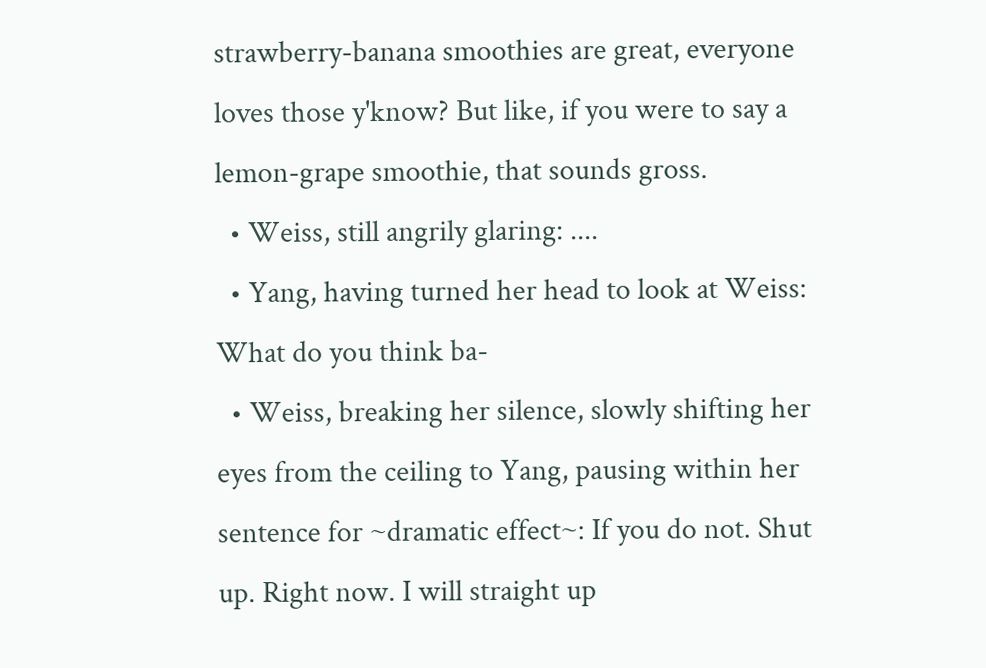strawberry-banana smoothies are great, everyone loves those y'know? But like, if you were to say a lemon-grape smoothie, that sounds gross.
  • Weiss, still angrily glaring: ....
  • Yang, having turned her head to look at Weiss: What do you think ba-
  • Weiss, breaking her silence, slowly shifting her eyes from the ceiling to Yang, pausing within her sentence for ~dramatic effect~: If you do not. Shut up. Right now. I will straight up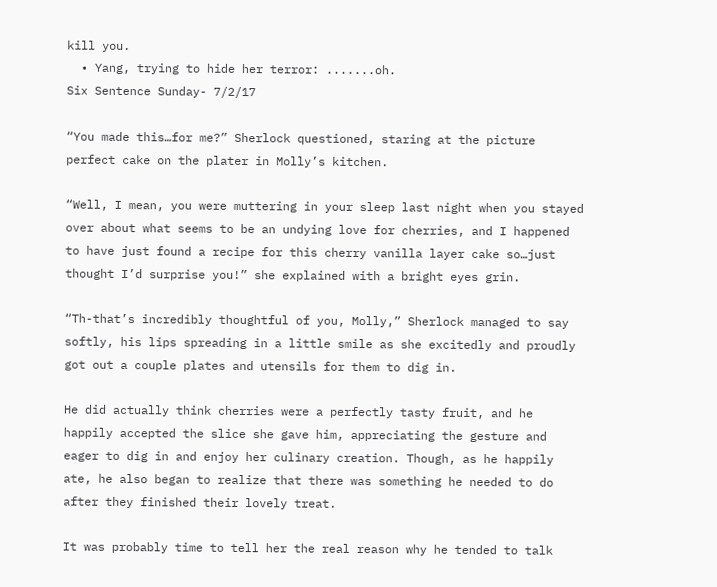kill you.
  • Yang, trying to hide her terror: .......oh.
Six Sentence Sunday- 7/2/17

“You made this…for me?” Sherlock questioned, staring at the picture perfect cake on the plater in Molly’s kitchen.

“Well, I mean, you were muttering in your sleep last night when you stayed over about what seems to be an undying love for cherries, and I happened to have just found a recipe for this cherry vanilla layer cake so…just thought I’d surprise you!” she explained with a bright eyes grin.

“Th-that’s incredibly thoughtful of you, Molly,” Sherlock managed to say softly, his lips spreading in a little smile as she excitedly and proudly got out a couple plates and utensils for them to dig in.

He did actually think cherries were a perfectly tasty fruit, and he happily accepted the slice she gave him, appreciating the gesture and eager to dig in and enjoy her culinary creation. Though, as he happily ate, he also began to realize that there was something he needed to do after they finished their lovely treat.

It was probably time to tell her the real reason why he tended to talk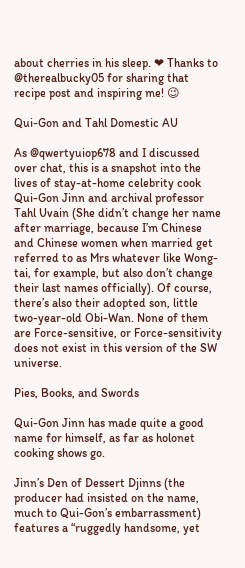about cherries in his sleep. ❤ Thanks to @therealbucky05 for sharing that recipe post and inspiring me! 😉

Qui-Gon and Tahl Domestic AU

As @qwertyuiop678 and I discussed over chat, this is a snapshot into the lives of stay-at-home celebrity cook Qui-Gon Jinn and archival professor Tahl Uvain (She didn’t change her name after marriage, because I’m Chinese and Chinese women when married get referred to as Mrs whatever like Wong-tai, for example, but also don’t change their last names officially). Of course, there’s also their adopted son, little two-year-old Obi-Wan. None of them are Force-sensitive, or Force-sensitivity does not exist in this version of the SW universe.

Pies, Books, and Swords

Qui-Gon Jinn has made quite a good name for himself, as far as holonet cooking shows go.

Jinn’s Den of Dessert Djinns (the producer had insisted on the name, much to Qui-Gon’s embarrassment) features a “ruggedly handsome, yet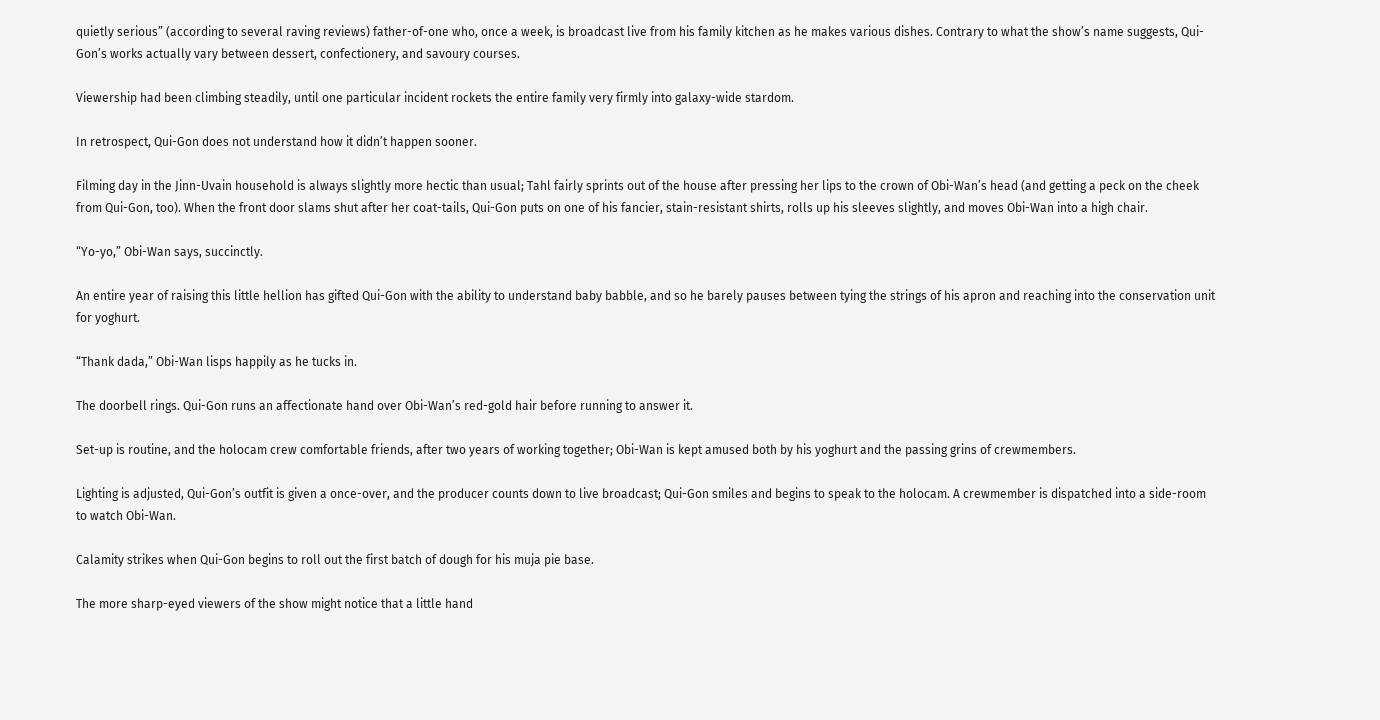quietly serious” (according to several raving reviews) father-of-one who, once a week, is broadcast live from his family kitchen as he makes various dishes. Contrary to what the show’s name suggests, Qui-Gon’s works actually vary between dessert, confectionery, and savoury courses.

Viewership had been climbing steadily, until one particular incident rockets the entire family very firmly into galaxy-wide stardom.

In retrospect, Qui-Gon does not understand how it didn’t happen sooner.

Filming day in the Jinn-Uvain household is always slightly more hectic than usual; Tahl fairly sprints out of the house after pressing her lips to the crown of Obi-Wan’s head (and getting a peck on the cheek from Qui-Gon, too). When the front door slams shut after her coat-tails, Qui-Gon puts on one of his fancier, stain-resistant shirts, rolls up his sleeves slightly, and moves Obi-Wan into a high chair.

“Yo-yo,” Obi-Wan says, succinctly.

An entire year of raising this little hellion has gifted Qui-Gon with the ability to understand baby babble, and so he barely pauses between tying the strings of his apron and reaching into the conservation unit for yoghurt.

“Thank dada,” Obi-Wan lisps happily as he tucks in.

The doorbell rings. Qui-Gon runs an affectionate hand over Obi-Wan’s red-gold hair before running to answer it.

Set-up is routine, and the holocam crew comfortable friends, after two years of working together; Obi-Wan is kept amused both by his yoghurt and the passing grins of crewmembers.

Lighting is adjusted, Qui-Gon’s outfit is given a once-over, and the producer counts down to live broadcast; Qui-Gon smiles and begins to speak to the holocam. A crewmember is dispatched into a side-room to watch Obi-Wan.

Calamity strikes when Qui-Gon begins to roll out the first batch of dough for his muja pie base.

The more sharp-eyed viewers of the show might notice that a little hand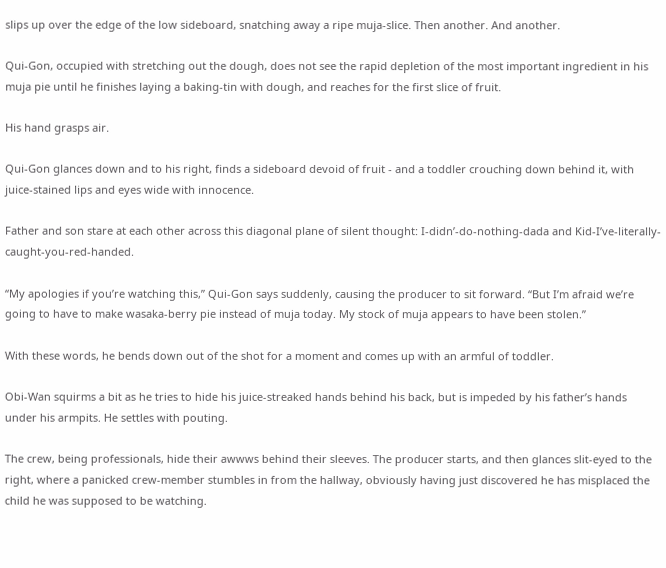slips up over the edge of the low sideboard, snatching away a ripe muja-slice. Then another. And another.

Qui-Gon, occupied with stretching out the dough, does not see the rapid depletion of the most important ingredient in his muja pie until he finishes laying a baking-tin with dough, and reaches for the first slice of fruit.

His hand grasps air.

Qui-Gon glances down and to his right, finds a sideboard devoid of fruit - and a toddler crouching down behind it, with juice-stained lips and eyes wide with innocence.

Father and son stare at each other across this diagonal plane of silent thought: I-didn’-do-nothing-dada and Kid-I’ve-literally-caught-you-red-handed.

“My apologies if you’re watching this,” Qui-Gon says suddenly, causing the producer to sit forward. “But I’m afraid we’re going to have to make wasaka-berry pie instead of muja today. My stock of muja appears to have been stolen.”

With these words, he bends down out of the shot for a moment and comes up with an armful of toddler.

Obi-Wan squirms a bit as he tries to hide his juice-streaked hands behind his back, but is impeded by his father’s hands under his armpits. He settles with pouting.

The crew, being professionals, hide their awwws behind their sleeves. The producer starts, and then glances slit-eyed to the right, where a panicked crew-member stumbles in from the hallway, obviously having just discovered he has misplaced the child he was supposed to be watching.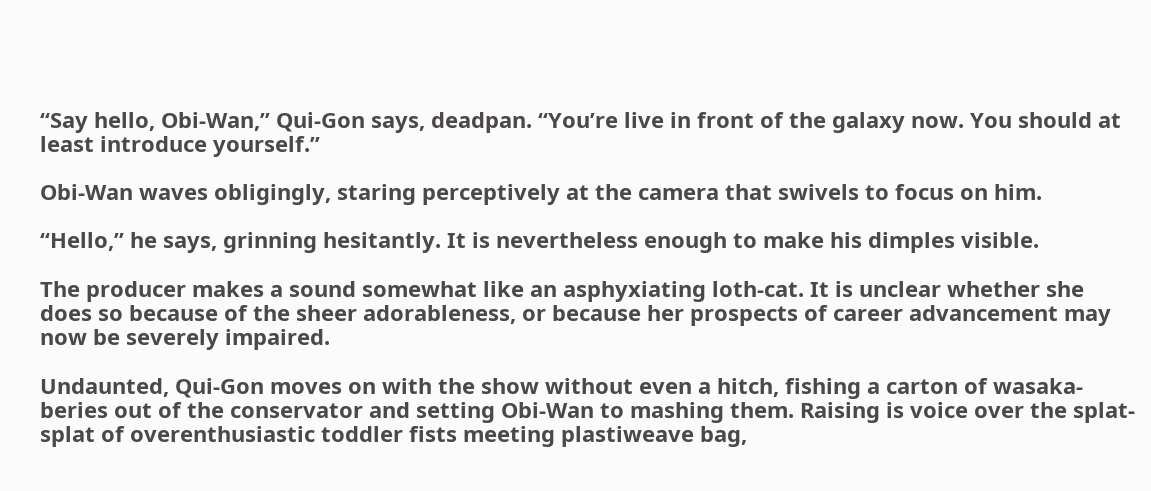“Say hello, Obi-Wan,” Qui-Gon says, deadpan. “You’re live in front of the galaxy now. You should at least introduce yourself.”

Obi-Wan waves obligingly, staring perceptively at the camera that swivels to focus on him.

“Hello,” he says, grinning hesitantly. It is nevertheless enough to make his dimples visible.

The producer makes a sound somewhat like an asphyxiating loth-cat. It is unclear whether she does so because of the sheer adorableness, or because her prospects of career advancement may now be severely impaired.

Undaunted, Qui-Gon moves on with the show without even a hitch, fishing a carton of wasaka-beries out of the conservator and setting Obi-Wan to mashing them. Raising is voice over the splat-splat of overenthusiastic toddler fists meeting plastiweave bag,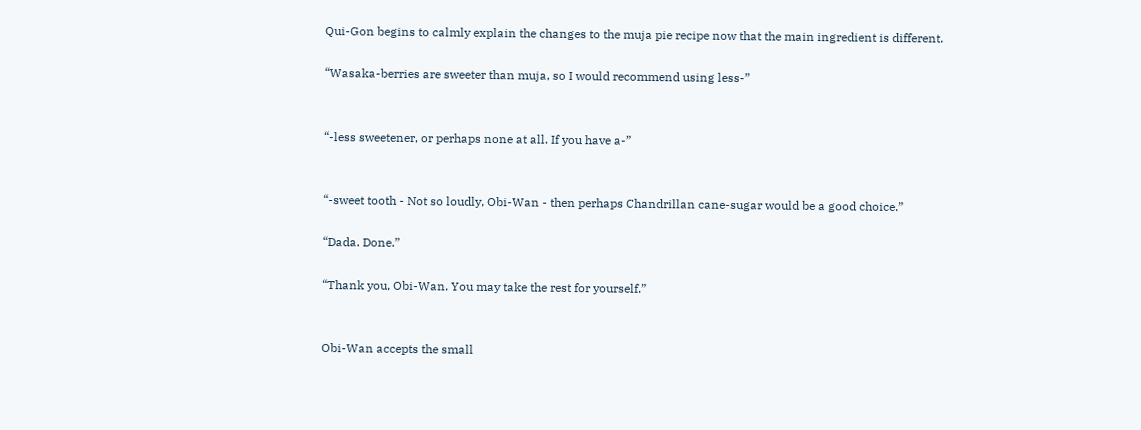Qui-Gon begins to calmly explain the changes to the muja pie recipe now that the main ingredient is different.

“Wasaka-berries are sweeter than muja, so I would recommend using less-”


“-less sweetener, or perhaps none at all. If you have a-”


“-sweet tooth - Not so loudly, Obi-Wan - then perhaps Chandrillan cane-sugar would be a good choice.”

“Dada. Done.”

“Thank you, Obi-Wan. You may take the rest for yourself.”


Obi-Wan accepts the small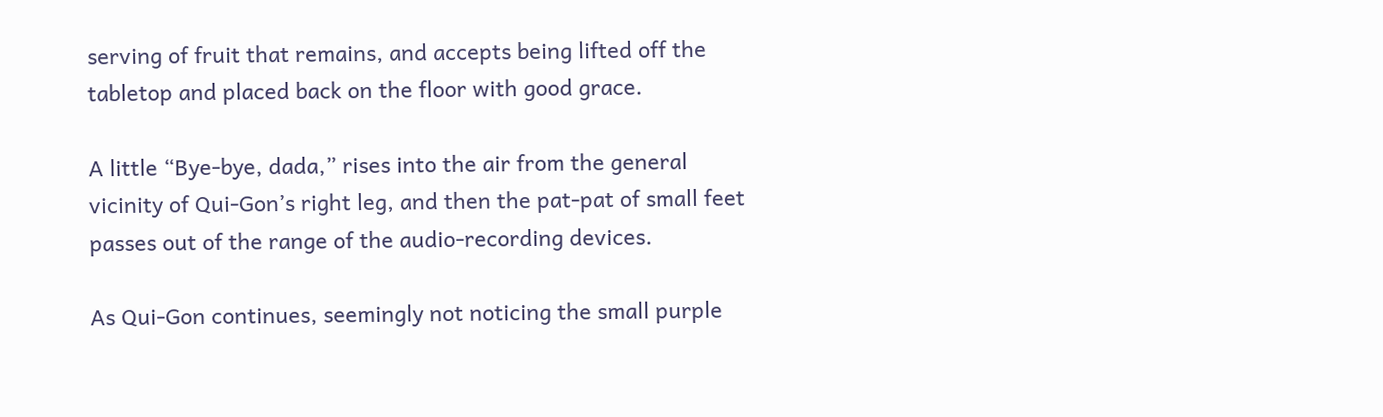serving of fruit that remains, and accepts being lifted off the tabletop and placed back on the floor with good grace.

A little “Bye-bye, dada,” rises into the air from the general vicinity of Qui-Gon’s right leg, and then the pat-pat of small feet passes out of the range of the audio-recording devices.

As Qui-Gon continues, seemingly not noticing the small purple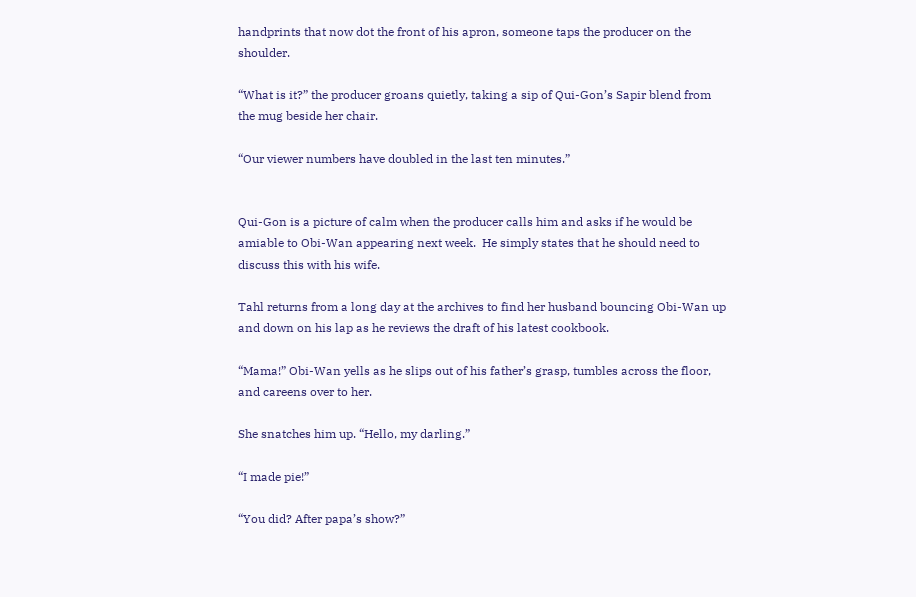handprints that now dot the front of his apron, someone taps the producer on the shoulder.

“What is it?” the producer groans quietly, taking a sip of Qui-Gon’s Sapir blend from the mug beside her chair.

“Our viewer numbers have doubled in the last ten minutes.”


Qui-Gon is a picture of calm when the producer calls him and asks if he would be amiable to Obi-Wan appearing next week.  He simply states that he should need to discuss this with his wife.

Tahl returns from a long day at the archives to find her husband bouncing Obi-Wan up and down on his lap as he reviews the draft of his latest cookbook.

“Mama!” Obi-Wan yells as he slips out of his father’s grasp, tumbles across the floor, and careens over to her.

She snatches him up. “Hello, my darling.”

“I made pie!”

“You did? After papa’s show?”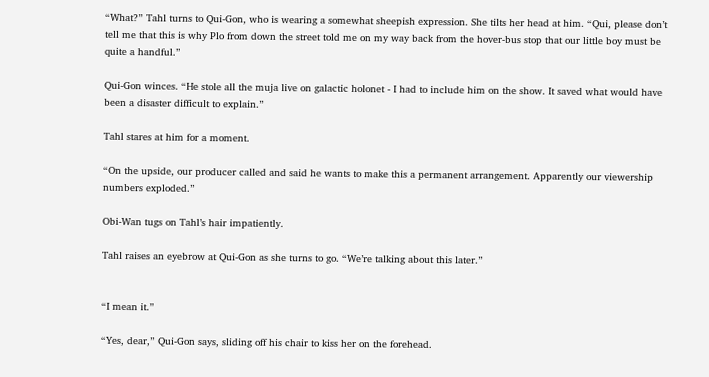“What?” Tahl turns to Qui-Gon, who is wearing a somewhat sheepish expression. She tilts her head at him. “Qui, please don’t tell me that this is why Plo from down the street told me on my way back from the hover-bus stop that our little boy must be quite a handful.”

Qui-Gon winces. “He stole all the muja live on galactic holonet - I had to include him on the show. It saved what would have been a disaster difficult to explain.”

Tahl stares at him for a moment.

“On the upside, our producer called and said he wants to make this a permanent arrangement. Apparently our viewership numbers exploded.”

Obi-Wan tugs on Tahl’s hair impatiently.

Tahl raises an eyebrow at Qui-Gon as she turns to go. “We’re talking about this later.”


“I mean it.”

“Yes, dear,” Qui-Gon says, sliding off his chair to kiss her on the forehead.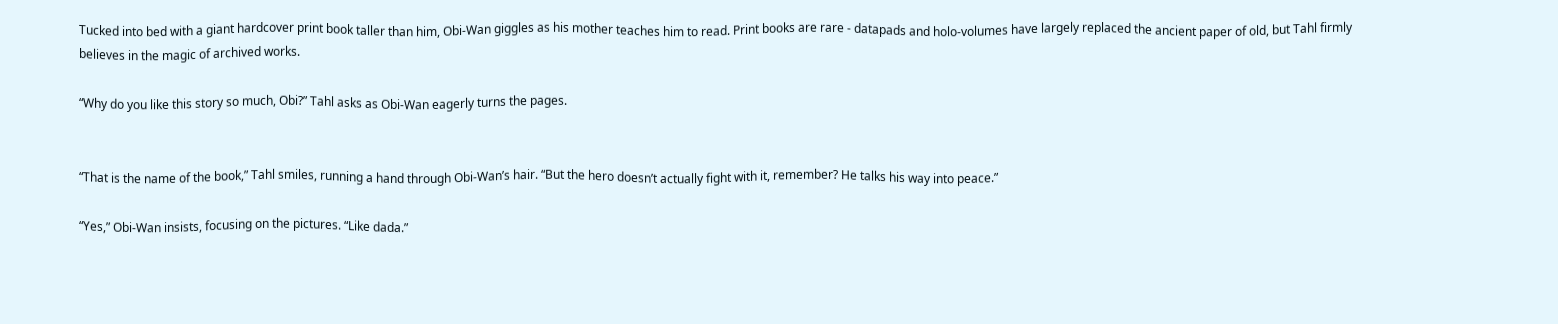Tucked into bed with a giant hardcover print book taller than him, Obi-Wan giggles as his mother teaches him to read. Print books are rare - datapads and holo-volumes have largely replaced the ancient paper of old, but Tahl firmly believes in the magic of archived works.

“Why do you like this story so much, Obi?” Tahl asks as Obi-Wan eagerly turns the pages.


“That is the name of the book,” Tahl smiles, running a hand through Obi-Wan’s hair. “But the hero doesn’t actually fight with it, remember? He talks his way into peace.”

“Yes,” Obi-Wan insists, focusing on the pictures. “Like dada.”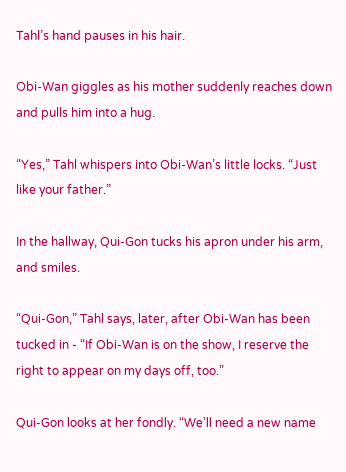Tahl’s hand pauses in his hair.

Obi-Wan giggles as his mother suddenly reaches down and pulls him into a hug.

“Yes,” Tahl whispers into Obi-Wan’s little locks. “Just like your father.”

In the hallway, Qui-Gon tucks his apron under his arm, and smiles.

“Qui-Gon,” Tahl says, later, after Obi-Wan has been tucked in - “If Obi-Wan is on the show, I reserve the right to appear on my days off, too.”

Qui-Gon looks at her fondly. “We’ll need a new name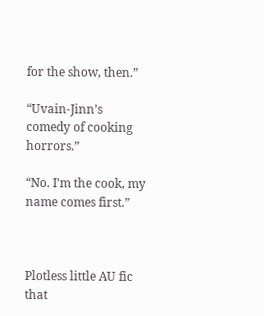for the show, then.”

“Uvain-Jinn’s comedy of cooking horrors.”

“No. I’m the cook, my name comes first.”



Plotless little AU fic that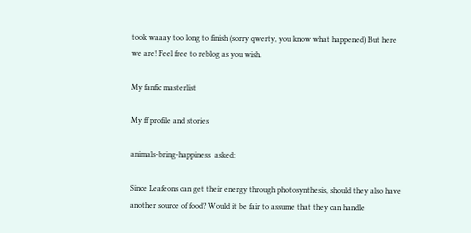took waaay too long to finish (sorry qwerty, you know what happened) But here we are! Feel free to reblog as you wish.

My fanfic masterlist

My ff profile and stories

animals-bring-happiness  asked:

Since Leafeons can get their energy through photosynthesis, should they also have another source of food? Would it be fair to assume that they can handle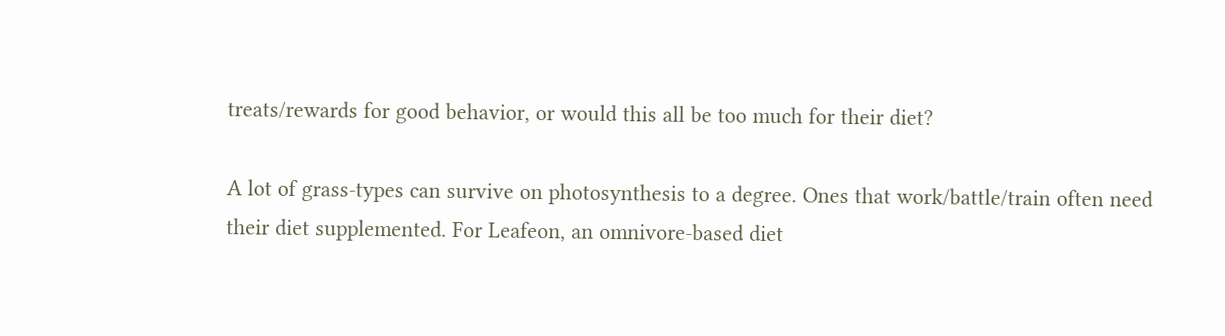treats/rewards for good behavior, or would this all be too much for their diet?

A lot of grass-types can survive on photosynthesis to a degree. Ones that work/battle/train often need their diet supplemented. For Leafeon, an omnivore-based diet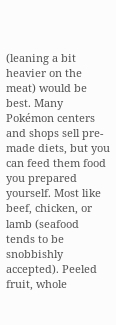(leaning a bit heavier on the meat) would be best. Many Pokémon centers and shops sell pre-made diets, but you can feed them food you prepared yourself. Most like beef, chicken, or lamb (seafood tends to be snobbishly accepted). Peeled fruit, whole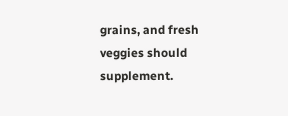grains, and fresh veggies should supplement.